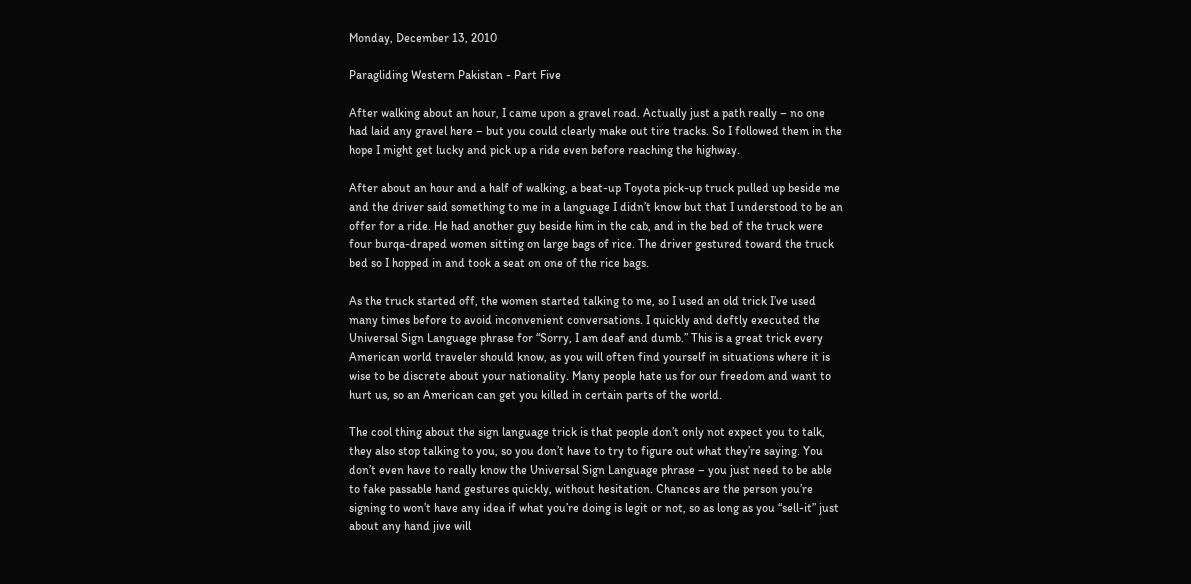Monday, December 13, 2010

Paragliding Western Pakistan - Part Five

After walking about an hour, I came upon a gravel road. Actually just a path really – no one had laid any gravel here – but you could clearly make out tire tracks. So I followed them in the hope I might get lucky and pick up a ride even before reaching the highway.

After about an hour and a half of walking, a beat-up Toyota pick-up truck pulled up beside me and the driver said something to me in a language I didn’t know but that I understood to be an offer for a ride. He had another guy beside him in the cab, and in the bed of the truck were four burqa-draped women sitting on large bags of rice. The driver gestured toward the truck bed so I hopped in and took a seat on one of the rice bags.

As the truck started off, the women started talking to me, so I used an old trick I’ve used many times before to avoid inconvenient conversations. I quickly and deftly executed the Universal Sign Language phrase for “Sorry, I am deaf and dumb.” This is a great trick every American world traveler should know, as you will often find yourself in situations where it is wise to be discrete about your nationality. Many people hate us for our freedom and want to hurt us, so an American can get you killed in certain parts of the world.

The cool thing about the sign language trick is that people don’t only not expect you to talk, they also stop talking to you, so you don’t have to try to figure out what they’re saying. You don’t even have to really know the Universal Sign Language phrase – you just need to be able to fake passable hand gestures quickly, without hesitation. Chances are the person you’re signing to won’t have any idea if what you’re doing is legit or not, so as long as you “sell-it” just about any hand jive will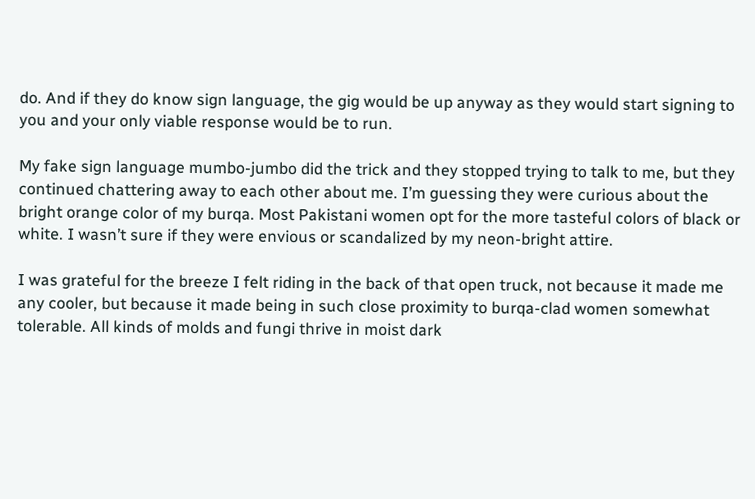do. And if they do know sign language, the gig would be up anyway as they would start signing to you and your only viable response would be to run.

My fake sign language mumbo-jumbo did the trick and they stopped trying to talk to me, but they continued chattering away to each other about me. I’m guessing they were curious about the bright orange color of my burqa. Most Pakistani women opt for the more tasteful colors of black or white. I wasn’t sure if they were envious or scandalized by my neon-bright attire.

I was grateful for the breeze I felt riding in the back of that open truck, not because it made me any cooler, but because it made being in such close proximity to burqa-clad women somewhat tolerable. All kinds of molds and fungi thrive in moist dark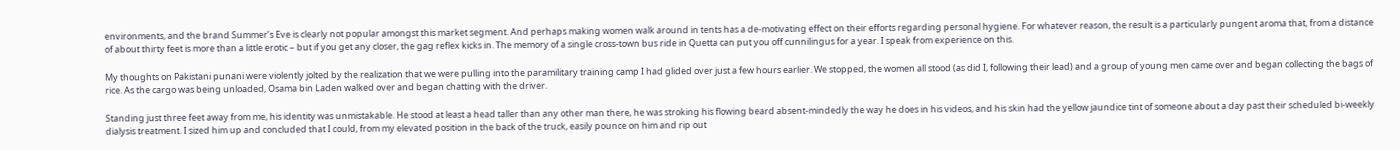environments, and the brand Summer’s Eve is clearly not popular amongst this market segment. And perhaps making women walk around in tents has a de-motivating effect on their efforts regarding personal hygiene. For whatever reason, the result is a particularly pungent aroma that, from a distance of about thirty feet is more than a little erotic – but if you get any closer, the gag reflex kicks in. The memory of a single cross-town bus ride in Quetta can put you off cunnilingus for a year. I speak from experience on this.

My thoughts on Pakistani punani were violently jolted by the realization that we were pulling into the paramilitary training camp I had glided over just a few hours earlier. We stopped, the women all stood (as did I, following their lead) and a group of young men came over and began collecting the bags of rice. As the cargo was being unloaded, Osama bin Laden walked over and began chatting with the driver.

Standing just three feet away from me, his identity was unmistakable. He stood at least a head taller than any other man there, he was stroking his flowing beard absent-mindedly the way he does in his videos, and his skin had the yellow jaundice tint of someone about a day past their scheduled bi-weekly dialysis treatment. I sized him up and concluded that I could, from my elevated position in the back of the truck, easily pounce on him and rip out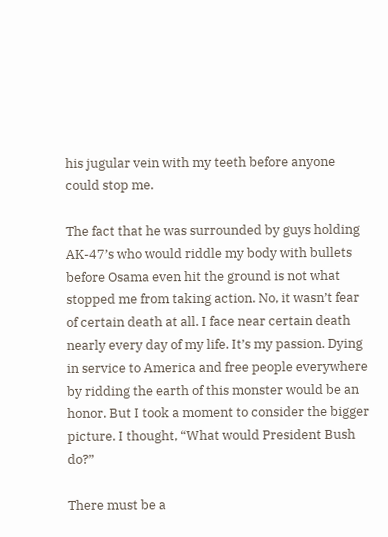his jugular vein with my teeth before anyone could stop me.

The fact that he was surrounded by guys holding AK-47’s who would riddle my body with bullets before Osama even hit the ground is not what stopped me from taking action. No, it wasn’t fear of certain death at all. I face near certain death nearly every day of my life. It’s my passion. Dying in service to America and free people everywhere by ridding the earth of this monster would be an honor. But I took a moment to consider the bigger picture. I thought, “What would President Bush do?”

There must be a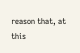reason that, at this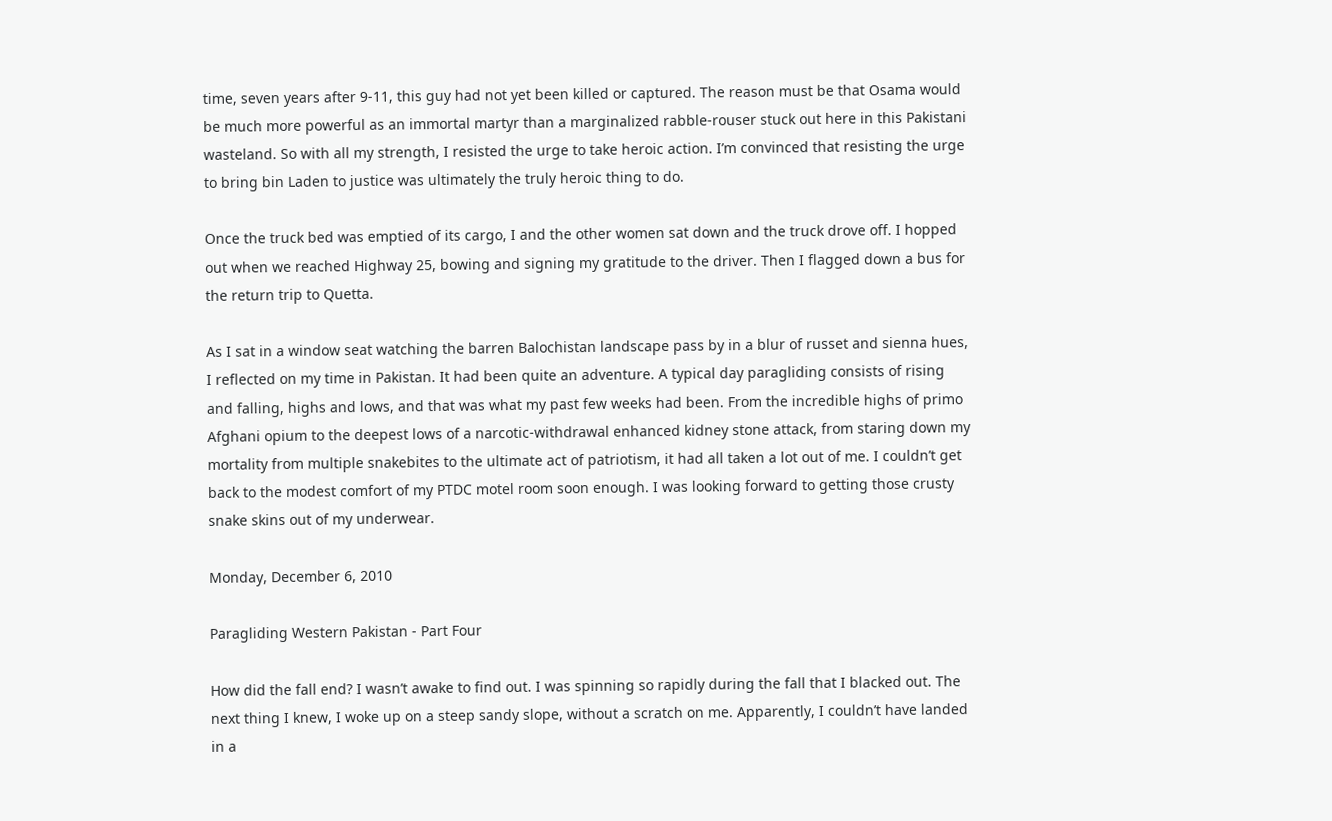time, seven years after 9-11, this guy had not yet been killed or captured. The reason must be that Osama would be much more powerful as an immortal martyr than a marginalized rabble-rouser stuck out here in this Pakistani wasteland. So with all my strength, I resisted the urge to take heroic action. I’m convinced that resisting the urge to bring bin Laden to justice was ultimately the truly heroic thing to do.

Once the truck bed was emptied of its cargo, I and the other women sat down and the truck drove off. I hopped out when we reached Highway 25, bowing and signing my gratitude to the driver. Then I flagged down a bus for the return trip to Quetta.

As I sat in a window seat watching the barren Balochistan landscape pass by in a blur of russet and sienna hues, I reflected on my time in Pakistan. It had been quite an adventure. A typical day paragliding consists of rising and falling, highs and lows, and that was what my past few weeks had been. From the incredible highs of primo Afghani opium to the deepest lows of a narcotic-withdrawal enhanced kidney stone attack, from staring down my mortality from multiple snakebites to the ultimate act of patriotism, it had all taken a lot out of me. I couldn’t get back to the modest comfort of my PTDC motel room soon enough. I was looking forward to getting those crusty snake skins out of my underwear.

Monday, December 6, 2010

Paragliding Western Pakistan - Part Four

How did the fall end? I wasn’t awake to find out. I was spinning so rapidly during the fall that I blacked out. The next thing I knew, I woke up on a steep sandy slope, without a scratch on me. Apparently, I couldn’t have landed in a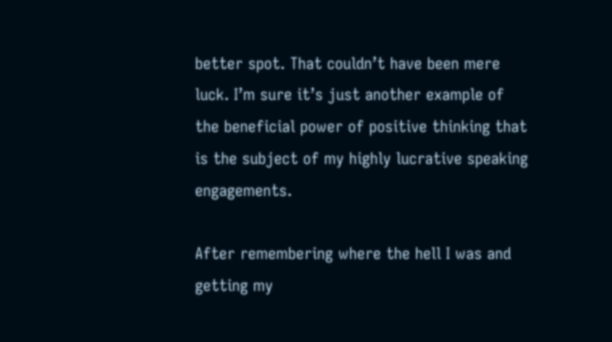better spot. That couldn’t have been mere luck. I’m sure it’s just another example of the beneficial power of positive thinking that is the subject of my highly lucrative speaking engagements.

After remembering where the hell I was and getting my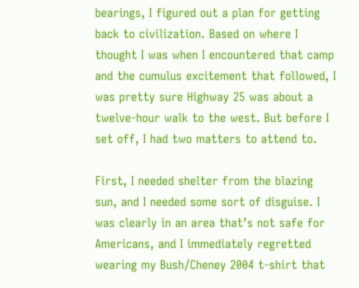bearings, I figured out a plan for getting back to civilization. Based on where I thought I was when I encountered that camp and the cumulus excitement that followed, I was pretty sure Highway 25 was about a twelve-hour walk to the west. But before I set off, I had two matters to attend to.

First, I needed shelter from the blazing sun, and I needed some sort of disguise. I was clearly in an area that’s not safe for Americans, and I immediately regretted wearing my Bush/Cheney 2004 t-shirt that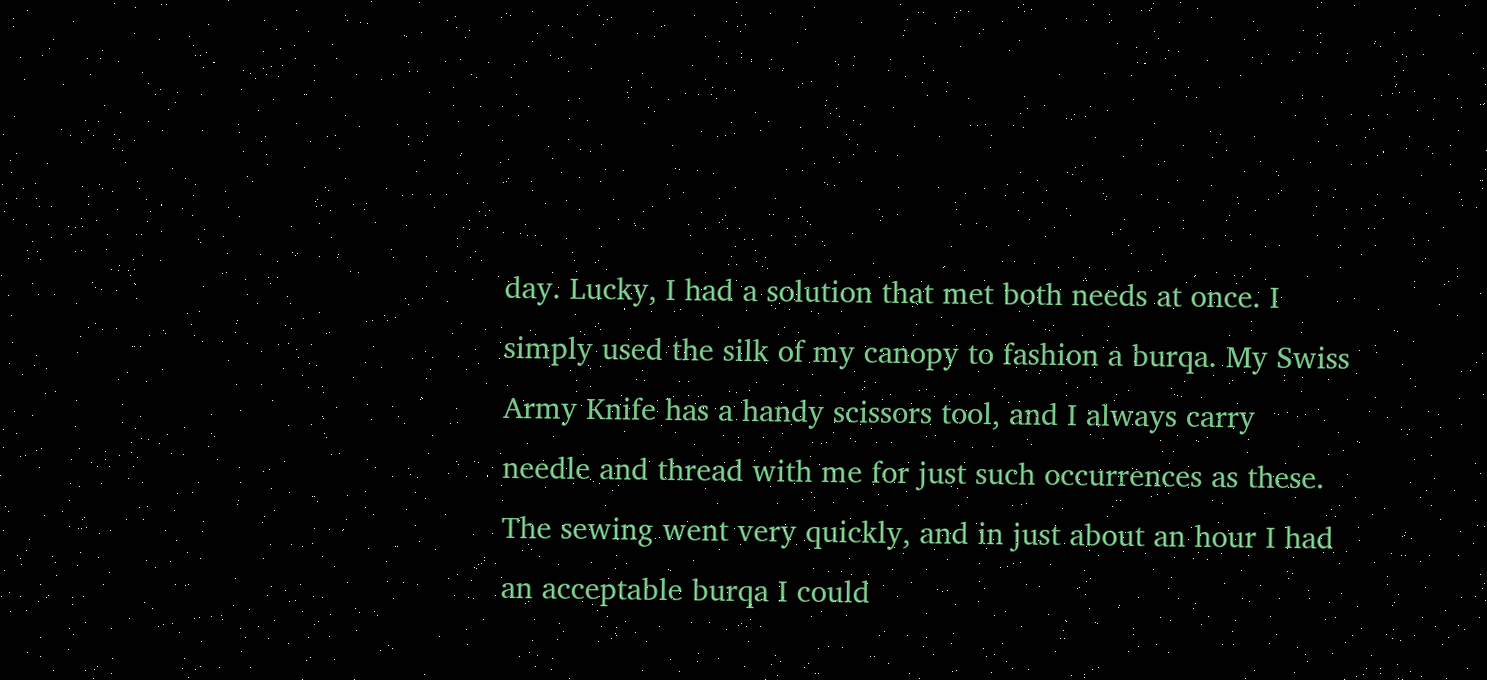day. Lucky, I had a solution that met both needs at once. I simply used the silk of my canopy to fashion a burqa. My Swiss Army Knife has a handy scissors tool, and I always carry needle and thread with me for just such occurrences as these. The sewing went very quickly, and in just about an hour I had an acceptable burqa I could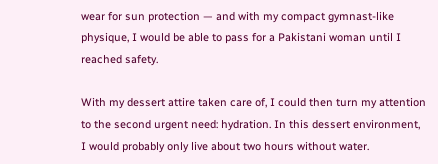wear for sun protection — and with my compact gymnast-like physique, I would be able to pass for a Pakistani woman until I reached safety.

With my dessert attire taken care of, I could then turn my attention to the second urgent need: hydration. In this dessert environment, I would probably only live about two hours without water.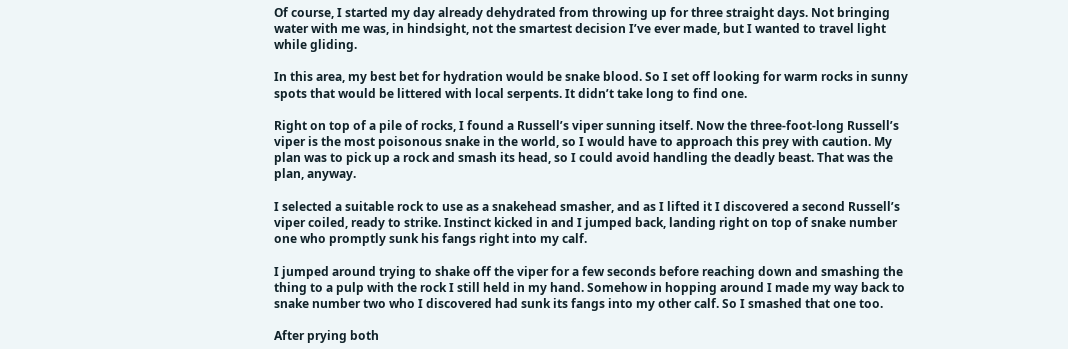Of course, I started my day already dehydrated from throwing up for three straight days. Not bringing water with me was, in hindsight, not the smartest decision I’ve ever made, but I wanted to travel light while gliding.

In this area, my best bet for hydration would be snake blood. So I set off looking for warm rocks in sunny spots that would be littered with local serpents. It didn’t take long to find one.

Right on top of a pile of rocks, I found a Russell’s viper sunning itself. Now the three-foot-long Russell’s viper is the most poisonous snake in the world, so I would have to approach this prey with caution. My plan was to pick up a rock and smash its head, so I could avoid handling the deadly beast. That was the plan, anyway.

I selected a suitable rock to use as a snakehead smasher, and as I lifted it I discovered a second Russell’s viper coiled, ready to strike. Instinct kicked in and I jumped back, landing right on top of snake number one who promptly sunk his fangs right into my calf.

I jumped around trying to shake off the viper for a few seconds before reaching down and smashing the thing to a pulp with the rock I still held in my hand. Somehow in hopping around I made my way back to snake number two who I discovered had sunk its fangs into my other calf. So I smashed that one too.

After prying both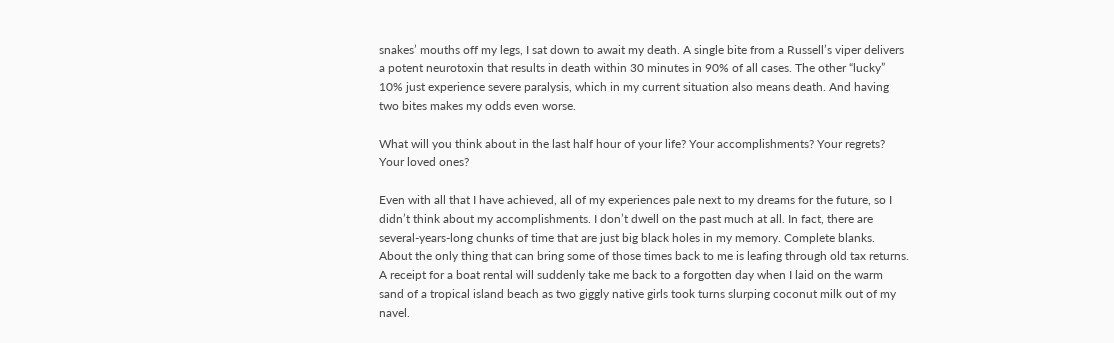snakes’ mouths off my legs, I sat down to await my death. A single bite from a Russell’s viper delivers a potent neurotoxin that results in death within 30 minutes in 90% of all cases. The other “lucky” 10% just experience severe paralysis, which in my current situation also means death. And having two bites makes my odds even worse.

What will you think about in the last half hour of your life? Your accomplishments? Your regrets? Your loved ones?

Even with all that I have achieved, all of my experiences pale next to my dreams for the future, so I didn’t think about my accomplishments. I don’t dwell on the past much at all. In fact, there are several-years-long chunks of time that are just big black holes in my memory. Complete blanks. About the only thing that can bring some of those times back to me is leafing through old tax returns. A receipt for a boat rental will suddenly take me back to a forgotten day when I laid on the warm sand of a tropical island beach as two giggly native girls took turns slurping coconut milk out of my navel.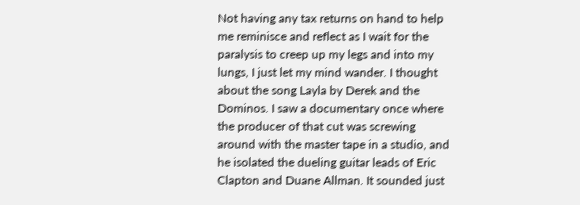Not having any tax returns on hand to help me reminisce and reflect as I wait for the paralysis to creep up my legs and into my lungs, I just let my mind wander. I thought about the song Layla by Derek and the Dominos. I saw a documentary once where the producer of that cut was screwing around with the master tape in a studio, and he isolated the dueling guitar leads of Eric Clapton and Duane Allman. It sounded just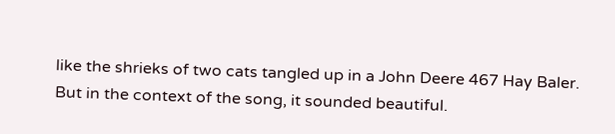like the shrieks of two cats tangled up in a John Deere 467 Hay Baler. But in the context of the song, it sounded beautiful.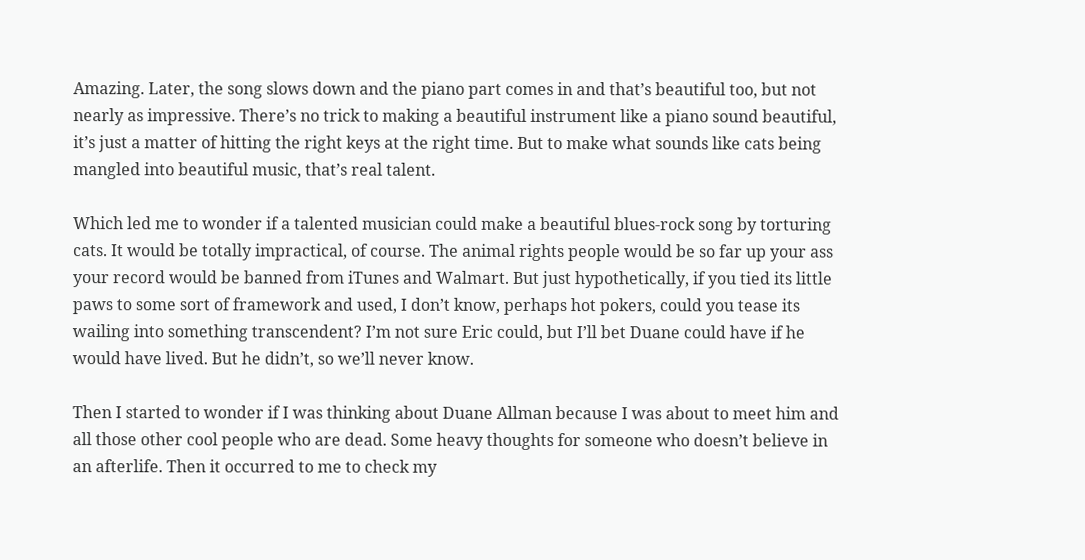Amazing. Later, the song slows down and the piano part comes in and that’s beautiful too, but not nearly as impressive. There’s no trick to making a beautiful instrument like a piano sound beautiful, it’s just a matter of hitting the right keys at the right time. But to make what sounds like cats being mangled into beautiful music, that’s real talent.

Which led me to wonder if a talented musician could make a beautiful blues-rock song by torturing cats. It would be totally impractical, of course. The animal rights people would be so far up your ass your record would be banned from iTunes and Walmart. But just hypothetically, if you tied its little paws to some sort of framework and used, I don’t know, perhaps hot pokers, could you tease its wailing into something transcendent? I’m not sure Eric could, but I’ll bet Duane could have if he would have lived. But he didn’t, so we’ll never know.

Then I started to wonder if I was thinking about Duane Allman because I was about to meet him and all those other cool people who are dead. Some heavy thoughts for someone who doesn’t believe in an afterlife. Then it occurred to me to check my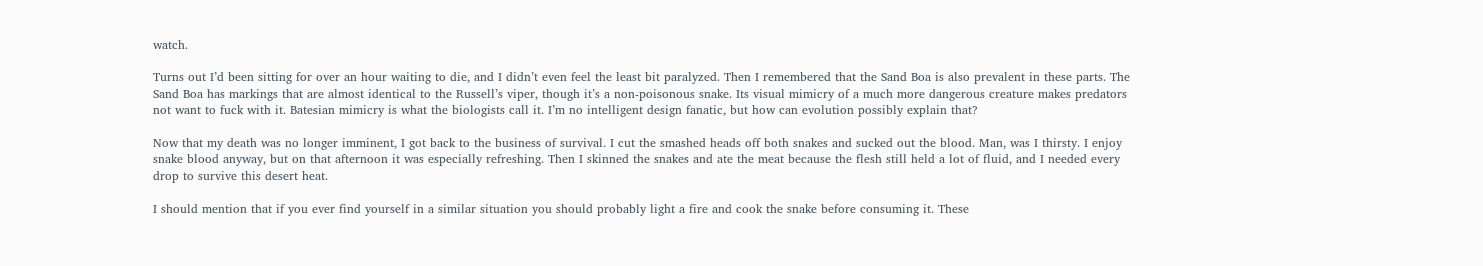watch.

Turns out I’d been sitting for over an hour waiting to die, and I didn’t even feel the least bit paralyzed. Then I remembered that the Sand Boa is also prevalent in these parts. The Sand Boa has markings that are almost identical to the Russell’s viper, though it’s a non-poisonous snake. Its visual mimicry of a much more dangerous creature makes predators not want to fuck with it. Batesian mimicry is what the biologists call it. I’m no intelligent design fanatic, but how can evolution possibly explain that?

Now that my death was no longer imminent, I got back to the business of survival. I cut the smashed heads off both snakes and sucked out the blood. Man, was I thirsty. I enjoy snake blood anyway, but on that afternoon it was especially refreshing. Then I skinned the snakes and ate the meat because the flesh still held a lot of fluid, and I needed every drop to survive this desert heat.

I should mention that if you ever find yourself in a similar situation you should probably light a fire and cook the snake before consuming it. These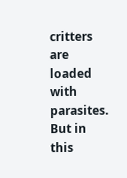critters are loaded with parasites. But in this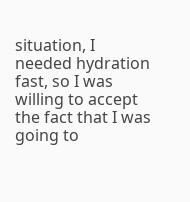situation, I needed hydration fast, so I was willing to accept the fact that I was going to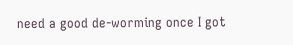need a good de-worming once I got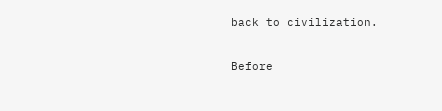back to civilization.

Before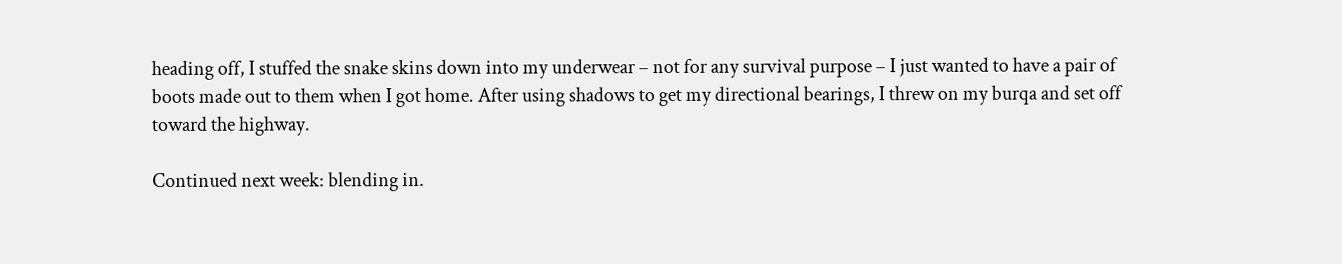heading off, I stuffed the snake skins down into my underwear – not for any survival purpose – I just wanted to have a pair of boots made out to them when I got home. After using shadows to get my directional bearings, I threw on my burqa and set off toward the highway.

Continued next week: blending in.